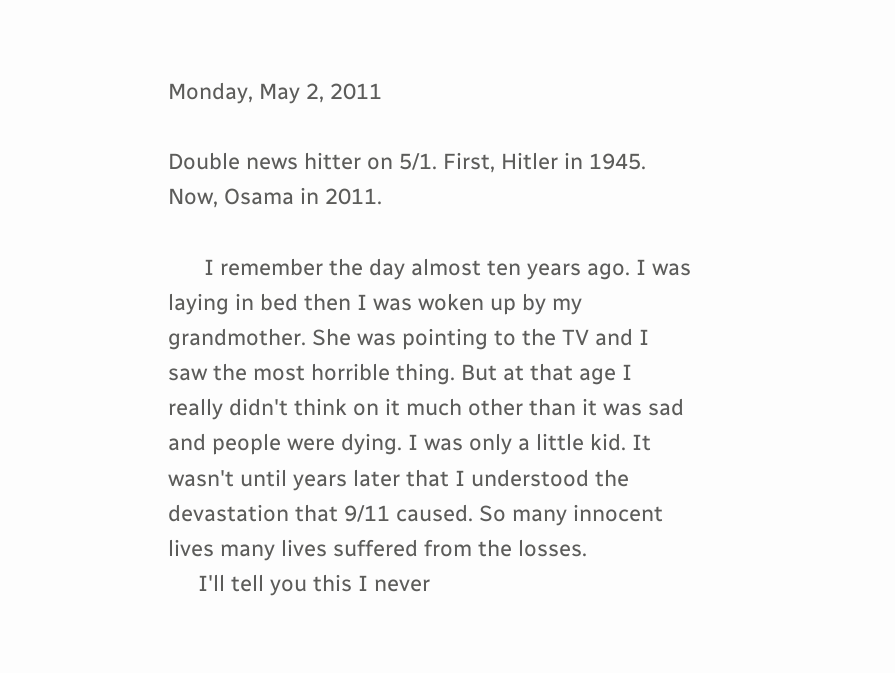Monday, May 2, 2011

Double news hitter on 5/1. First, Hitler in 1945. Now, Osama in 2011.

      I remember the day almost ten years ago. I was laying in bed then I was woken up by my grandmother. She was pointing to the TV and I saw the most horrible thing. But at that age I really didn't think on it much other than it was sad and people were dying. I was only a little kid. It wasn't until years later that I understood the devastation that 9/11 caused. So many innocent lives many lives suffered from the losses.
     I'll tell you this I never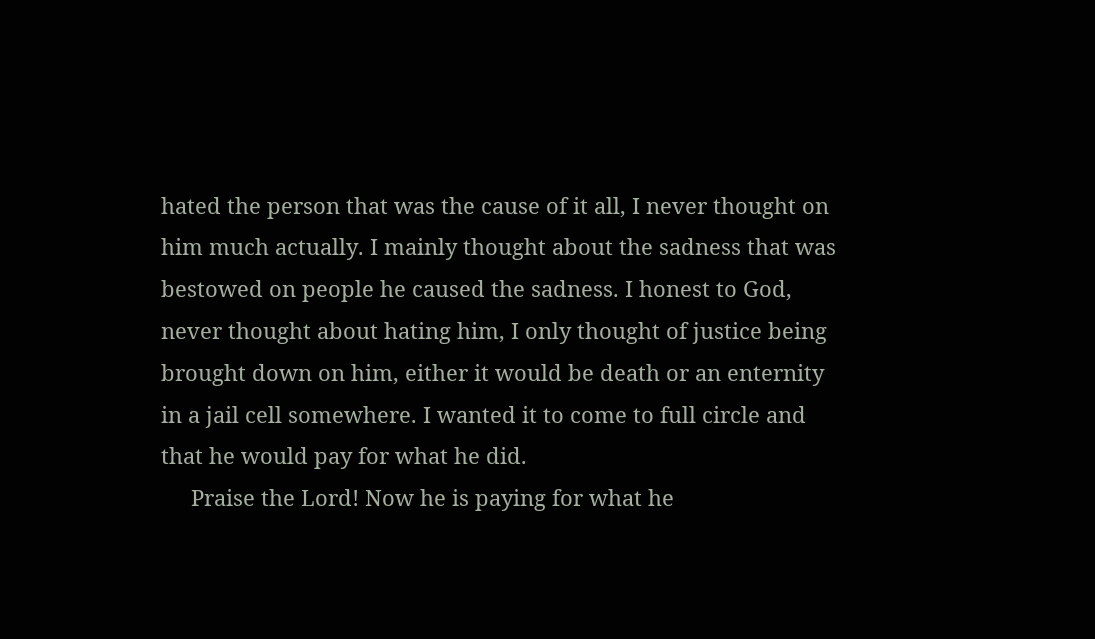hated the person that was the cause of it all, I never thought on him much actually. I mainly thought about the sadness that was bestowed on people he caused the sadness. I honest to God, never thought about hating him, I only thought of justice being brought down on him, either it would be death or an enternity in a jail cell somewhere. I wanted it to come to full circle and that he would pay for what he did.
     Praise the Lord! Now he is paying for what he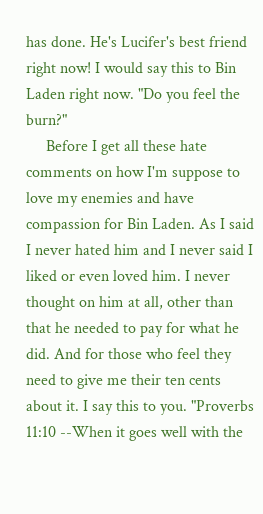has done. He's Lucifer's best friend right now! I would say this to Bin Laden right now. "Do you feel the burn?"
     Before I get all these hate comments on how I'm suppose to love my enemies and have compassion for Bin Laden. As I said I never hated him and I never said I liked or even loved him. I never thought on him at all, other than that he needed to pay for what he did. And for those who feel they need to give me their ten cents about it. I say this to you. "Proverbs 11:10 --When it goes well with the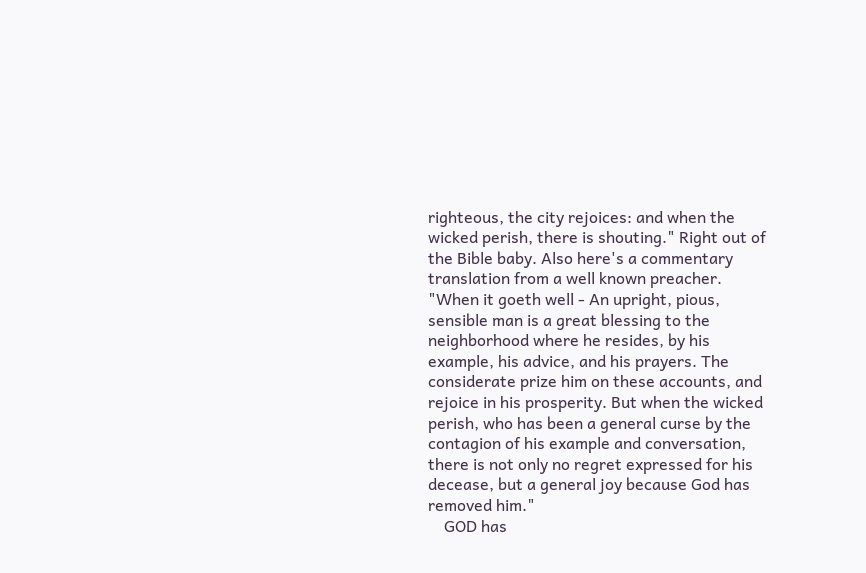righteous, the city rejoices: and when the wicked perish, there is shouting." Right out of the Bible baby. Also here's a commentary translation from a well known preacher.
"When it goeth well - An upright, pious, sensible man is a great blessing to the neighborhood where he resides, by his example, his advice, and his prayers. The considerate prize him on these accounts, and rejoice in his prosperity. But when the wicked perish, who has been a general curse by the contagion of his example and conversation, there is not only no regret expressed for his decease, but a general joy because God has removed him."
    GOD has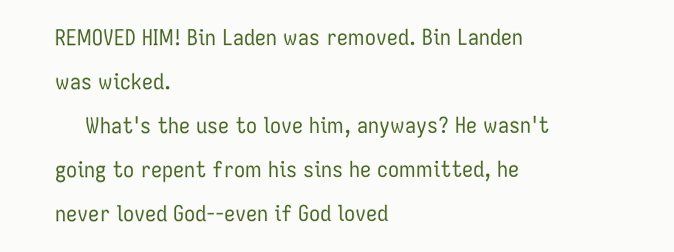REMOVED HIM! Bin Laden was removed. Bin Landen was wicked.
     What's the use to love him, anyways? He wasn't going to repent from his sins he committed, he never loved God--even if God loved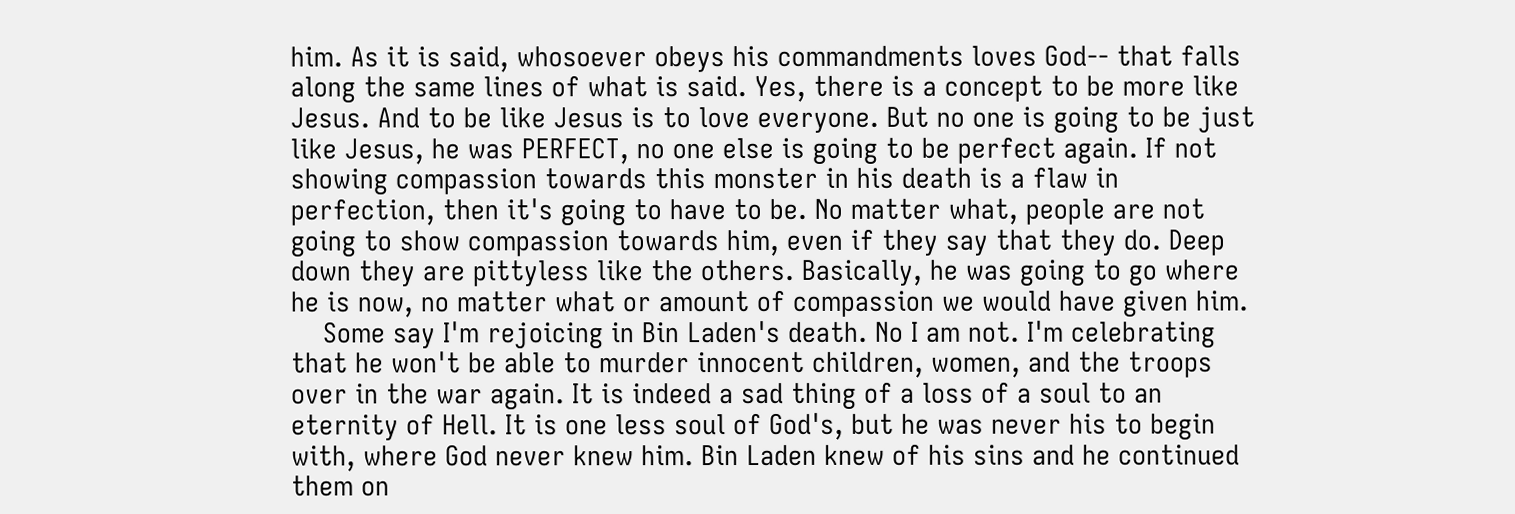him. As it is said, whosoever obeys his commandments loves God-- that falls along the same lines of what is said. Yes, there is a concept to be more like Jesus. And to be like Jesus is to love everyone. But no one is going to be just like Jesus, he was PERFECT, no one else is going to be perfect again. If not showing compassion towards this monster in his death is a flaw in perfection, then it's going to have to be. No matter what, people are not going to show compassion towards him, even if they say that they do. Deep down they are pittyless like the others. Basically, he was going to go where he is now, no matter what or amount of compassion we would have given him.
    Some say I'm rejoicing in Bin Laden's death. No I am not. I'm celebrating that he won't be able to murder innocent children, women, and the troops over in the war again. It is indeed a sad thing of a loss of a soul to an eternity of Hell. It is one less soul of God's, but he was never his to begin with, where God never knew him. Bin Laden knew of his sins and he continued them on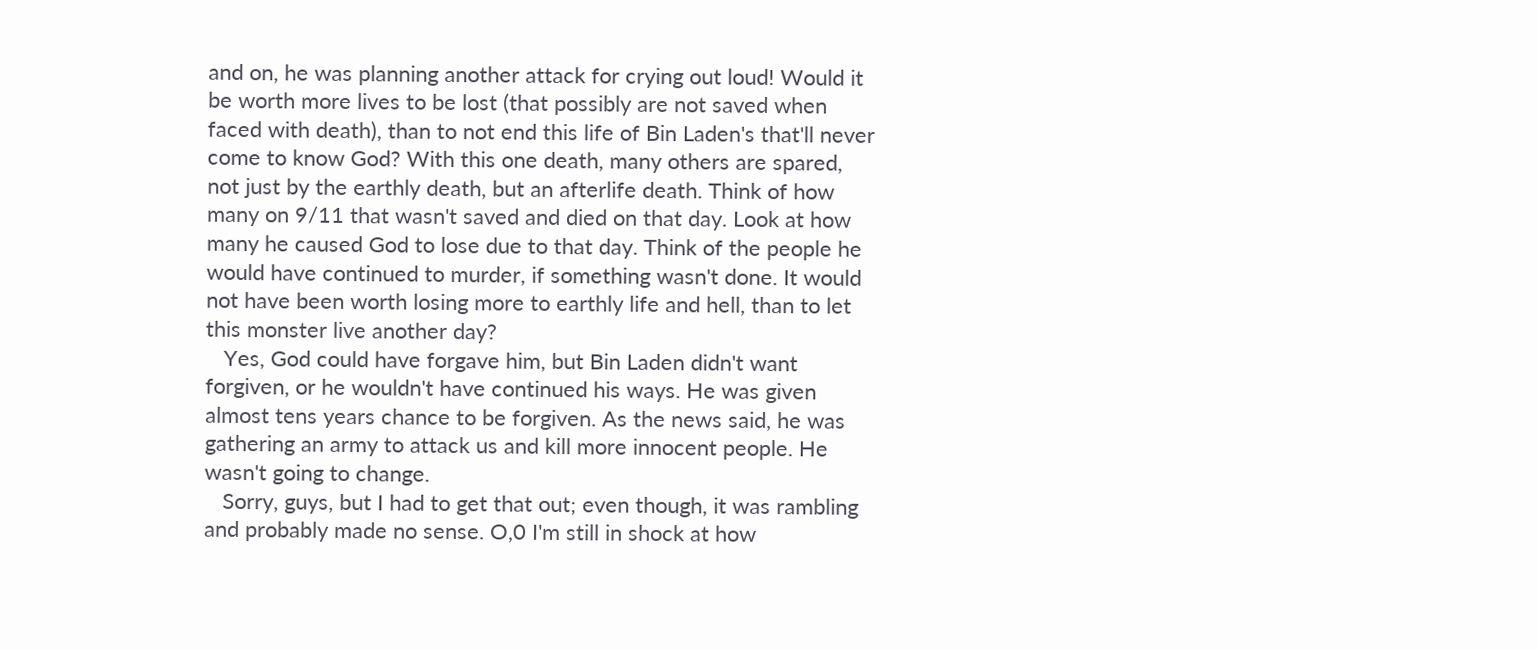and on, he was planning another attack for crying out loud! Would it be worth more lives to be lost (that possibly are not saved when faced with death), than to not end this life of Bin Laden's that'll never come to know God? With this one death, many others are spared, not just by the earthly death, but an afterlife death. Think of how many on 9/11 that wasn't saved and died on that day. Look at how many he caused God to lose due to that day. Think of the people he would have continued to murder, if something wasn't done. It would not have been worth losing more to earthly life and hell, than to let this monster live another day?
   Yes, God could have forgave him, but Bin Laden didn't want forgiven, or he wouldn't have continued his ways. He was given almost tens years chance to be forgiven. As the news said, he was gathering an army to attack us and kill more innocent people. He wasn't going to change.
   Sorry, guys, but I had to get that out; even though, it was rambling and probably made no sense. O,0 I'm still in shock at how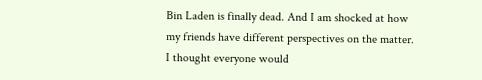Bin Laden is finally dead. And I am shocked at how my friends have different perspectives on the matter. I thought everyone would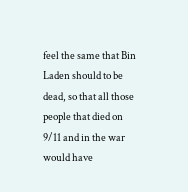feel the same that Bin Laden should to be dead, so that all those people that died on 9/11 and in the war would have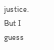justice. But I guess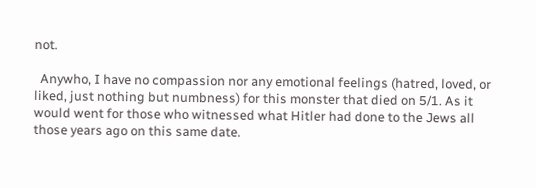not.

  Anywho, I have no compassion nor any emotional feelings (hatred, loved, or liked, just nothing but numbness) for this monster that died on 5/1. As it would went for those who witnessed what Hitler had done to the Jews all those years ago on this same date.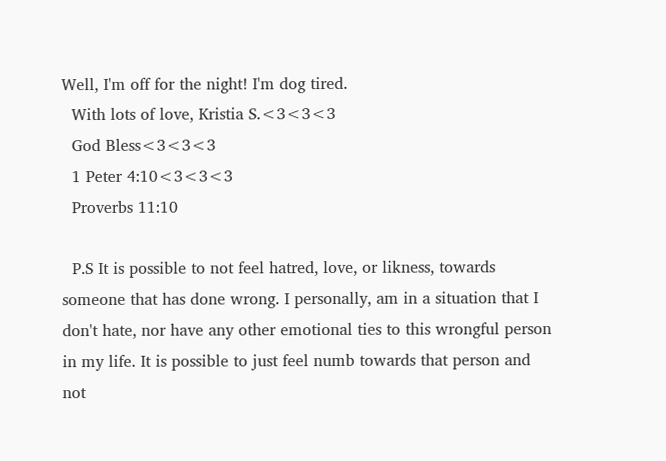Well, I'm off for the night! I'm dog tired.
  With lots of love, Kristia S.<3<3<3
  God Bless<3<3<3
  1 Peter 4:10<3<3<3
  Proverbs 11:10

  P.S It is possible to not feel hatred, love, or likness, towards someone that has done wrong. I personally, am in a situation that I don't hate, nor have any other emotional ties to this wrongful person in my life. It is possible to just feel numb towards that person and not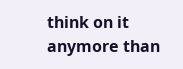think on it anymore than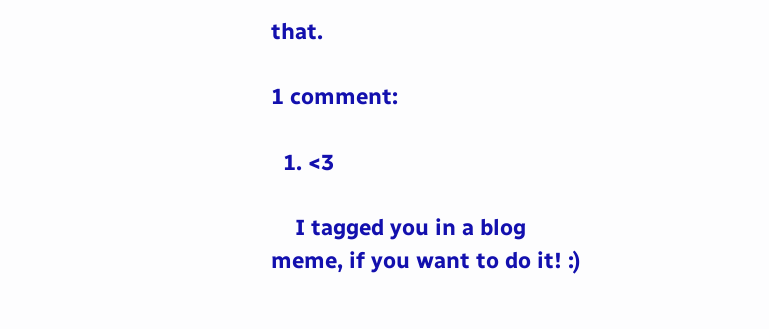that.

1 comment:

  1. <3

    I tagged you in a blog meme, if you want to do it! :)